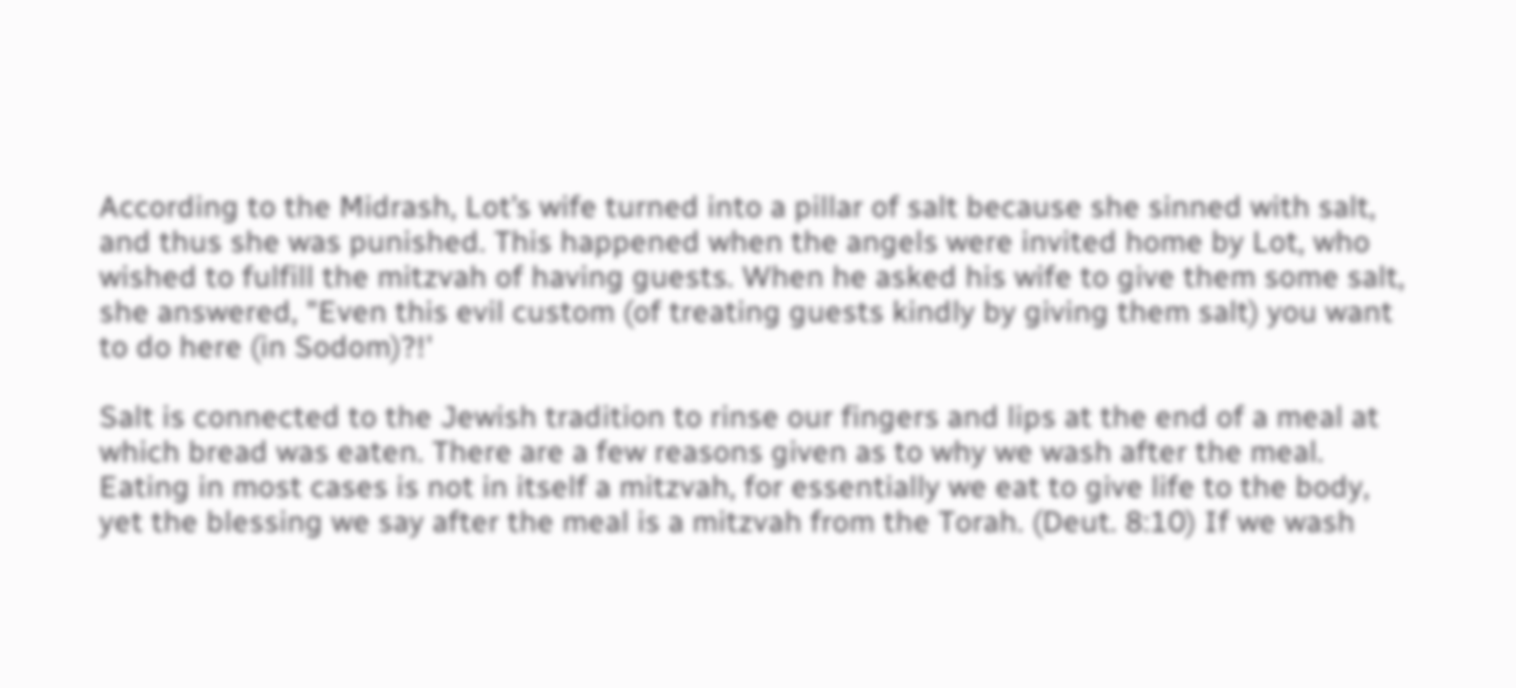According to the Midrash, Lot’s wife turned into a pillar of salt because she sinned with salt, and thus she was punished. This happened when the angels were invited home by Lot, who wished to fulfill the mitzvah of having guests. When he asked his wife to give them some salt, she answered, "Even this evil custom (of treating guests kindly by giving them salt) you want to do here (in Sodom)?!'

Salt is connected to the Jewish tradition to rinse our fingers and lips at the end of a meal at which bread was eaten. There are a few reasons given as to why we wash after the meal. Eating in most cases is not in itself a mitzvah, for essentially we eat to give life to the body, yet the blessing we say after the meal is a mitzvah from the Torah. (Deut. 8:10) If we wash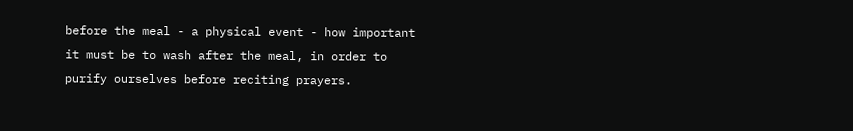before the meal - a physical event - how important it must be to wash after the meal, in order to purify ourselves before reciting prayers.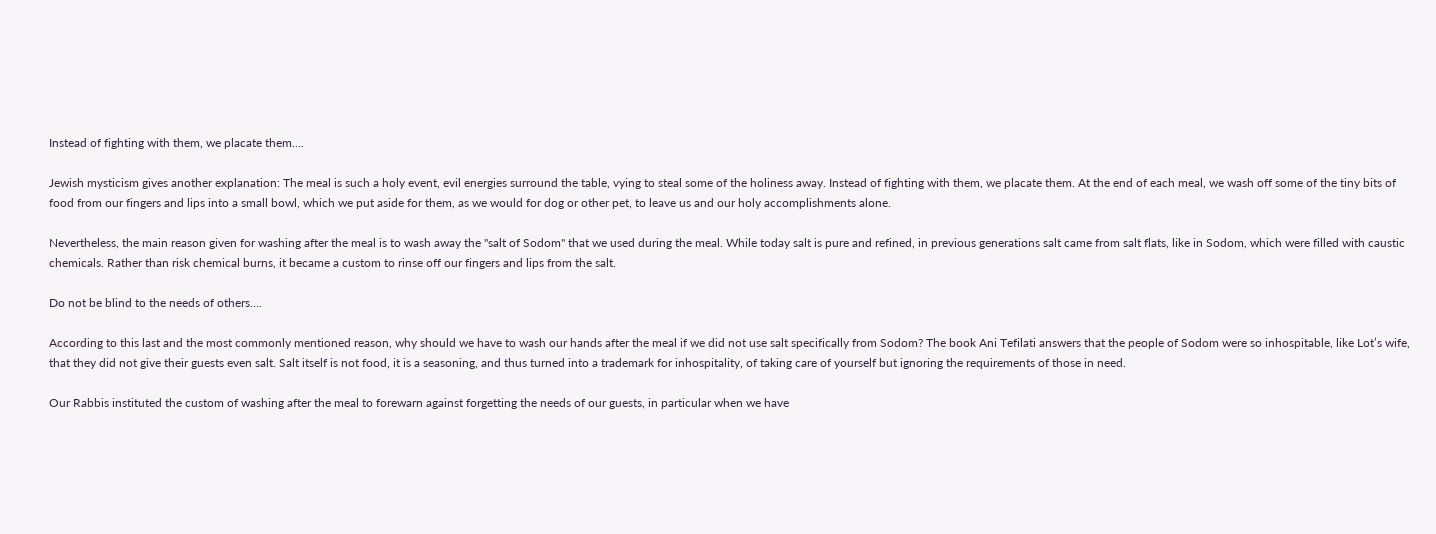Instead of fighting with them, we placate them….

Jewish mysticism gives another explanation: The meal is such a holy event, evil energies surround the table, vying to steal some of the holiness away. Instead of fighting with them, we placate them. At the end of each meal, we wash off some of the tiny bits of food from our fingers and lips into a small bowl, which we put aside for them, as we would for dog or other pet, to leave us and our holy accomplishments alone.

Nevertheless, the main reason given for washing after the meal is to wash away the "salt of Sodom" that we used during the meal. While today salt is pure and refined, in previous generations salt came from salt flats, like in Sodom, which were filled with caustic chemicals. Rather than risk chemical burns, it became a custom to rinse off our fingers and lips from the salt.

Do not be blind to the needs of others….

According to this last and the most commonly mentioned reason, why should we have to wash our hands after the meal if we did not use salt specifically from Sodom? The book Ani Tefilati answers that the people of Sodom were so inhospitable, like Lot’s wife, that they did not give their guests even salt. Salt itself is not food, it is a seasoning, and thus turned into a trademark for inhospitality, of taking care of yourself but ignoring the requirements of those in need.

Our Rabbis instituted the custom of washing after the meal to forewarn against forgetting the needs of our guests, in particular when we have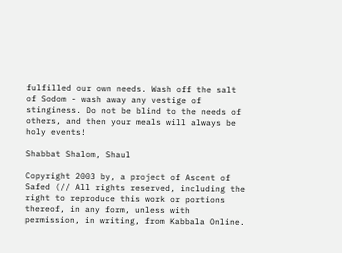fulfilled our own needs. Wash off the salt of Sodom - wash away any vestige of stinginess. Do not be blind to the needs of others, and then your meals will always be holy events!

Shabbat Shalom, Shaul

Copyright 2003 by, a project of Ascent of Safed (// All rights reserved, including the right to reproduce this work or portions thereof, in any form, unless with permission, in writing, from Kabbala Online.